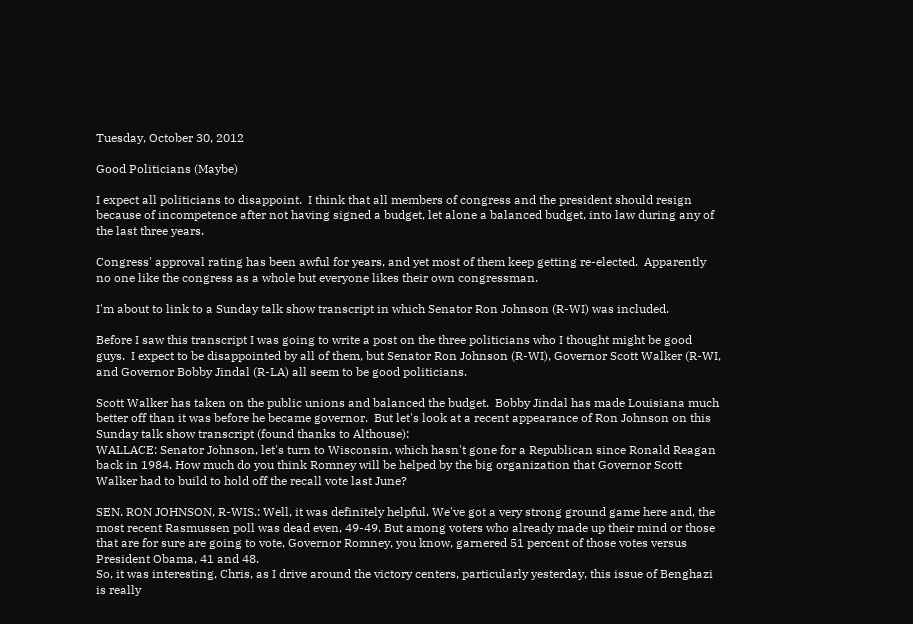Tuesday, October 30, 2012

Good Politicians (Maybe)

I expect all politicians to disappoint.  I think that all members of congress and the president should resign because of incompetence after not having signed a budget, let alone a balanced budget, into law during any of the last three years.

Congress' approval rating has been awful for years, and yet most of them keep getting re-elected.  Apparently no one like the congress as a whole but everyone likes their own congressman.

I'm about to link to a Sunday talk show transcript in which Senator Ron Johnson (R-WI) was included.

Before I saw this transcript I was going to write a post on the three politicians who I thought might be good guys.  I expect to be disappointed by all of them, but Senator Ron Johnson (R-WI), Governor Scott Walker (R-WI, and Governor Bobby Jindal (R-LA) all seem to be good politicians.

Scott Walker has taken on the public unions and balanced the budget.  Bobby Jindal has made Louisiana much better off than it was before he became governor.  But let's look at a recent appearance of Ron Johnson on this Sunday talk show transcript (found thanks to Althouse):
WALLACE: Senator Johnson, let's turn to Wisconsin, which hasn't gone for a Republican since Ronald Reagan back in 1984. How much do you think Romney will be helped by the big organization that Governor Scott Walker had to build to hold off the recall vote last June?

SEN. RON JOHNSON, R-WIS.: Well, it was definitely helpful. We've got a very strong ground game here and, the most recent Rasmussen poll was dead even, 49-49. But among voters who already made up their mind or those that are for sure are going to vote, Governor Romney, you know, garnered 51 percent of those votes versus President Obama, 41 and 48.
So, it was interesting, Chris, as I drive around the victory centers, particularly yesterday, this issue of Benghazi is really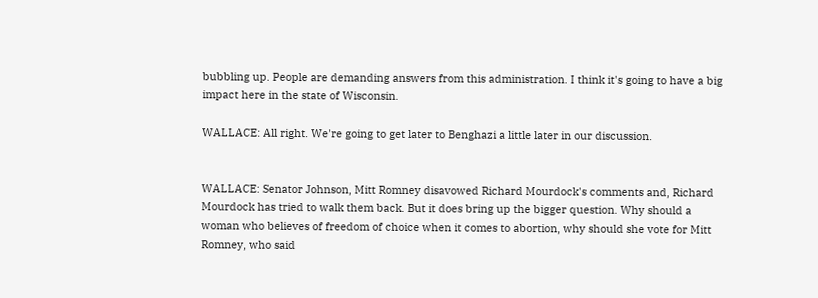bubbling up. People are demanding answers from this administration. I think it's going to have a big impact here in the state of Wisconsin.

WALLACE: All right. We're going to get later to Benghazi a little later in our discussion.


WALLACE: Senator Johnson, Mitt Romney disavowed Richard Mourdock's comments and, Richard Mourdock has tried to walk them back. But it does bring up the bigger question. Why should a woman who believes of freedom of choice when it comes to abortion, why should she vote for Mitt Romney, who said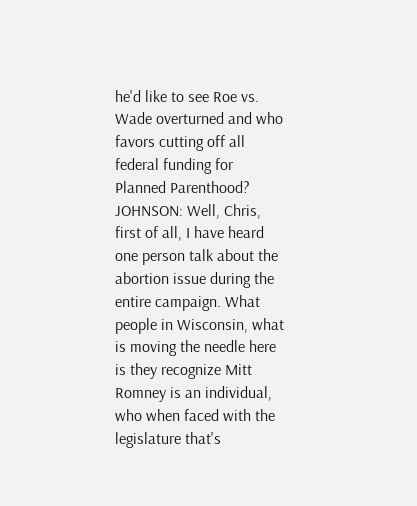he'd like to see Roe vs. Wade overturned and who favors cutting off all federal funding for Planned Parenthood?
JOHNSON: Well, Chris, first of all, I have heard one person talk about the abortion issue during the entire campaign. What people in Wisconsin, what is moving the needle here is they recognize Mitt Romney is an individual, who when faced with the legislature that's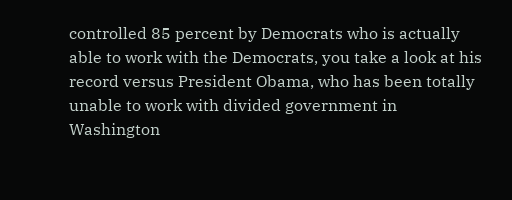controlled 85 percent by Democrats who is actually able to work with the Democrats, you take a look at his record versus President Obama, who has been totally unable to work with divided government in Washington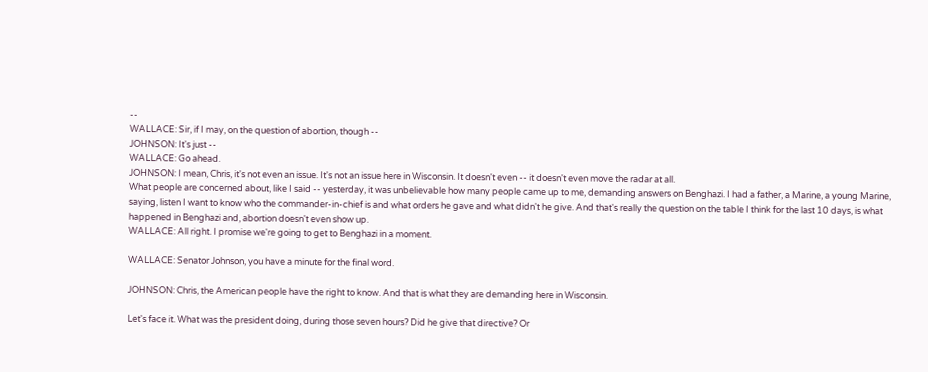--
WALLACE: Sir, if I may, on the question of abortion, though --
JOHNSON: It's just --
WALLACE: Go ahead.
JOHNSON: I mean, Chris, it's not even an issue. It's not an issue here in Wisconsin. It doesn't even -- it doesn't even move the radar at all.
What people are concerned about, like I said -- yesterday, it was unbelievable how many people came up to me, demanding answers on Benghazi. I had a father, a Marine, a young Marine, saying, listen I want to know who the commander-in-chief is and what orders he gave and what didn't he give. And that's really the question on the table I think for the last 10 days, is what happened in Benghazi and, abortion doesn't even show up.
WALLACE: All right. I promise we're going to get to Benghazi in a moment.

WALLACE: Senator Johnson, you have a minute for the final word.

JOHNSON: Chris, the American people have the right to know. And that is what they are demanding here in Wisconsin.

Let's face it. What was the president doing, during those seven hours? Did he give that directive? Or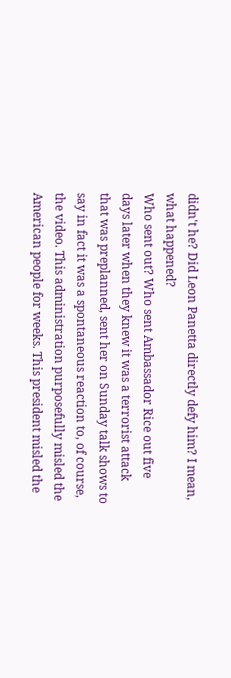didn't he? Did Leon Panetta directly defy him? I mean, what happened?
Who sent out? Who sent Ambassador Rice out five days later when they knew it was a terrorist attack that was preplanned, sent her on Sunday talk shows to say in fact it was a spontaneous reaction to, of course, the video. This administration purposefully misled the American people for weeks. This president misled the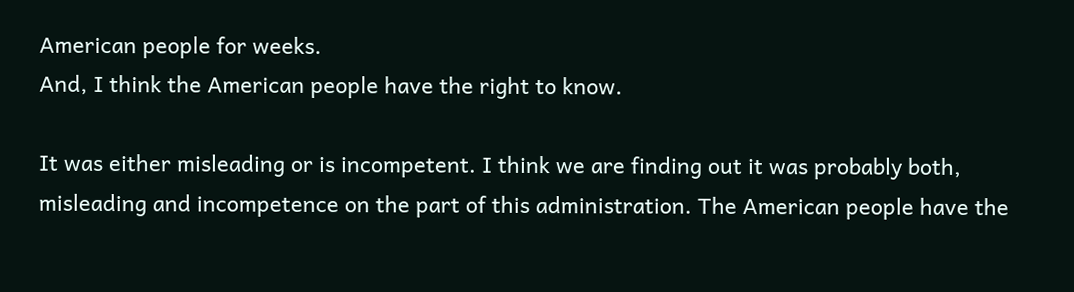American people for weeks.
And, I think the American people have the right to know.

It was either misleading or is incompetent. I think we are finding out it was probably both, misleading and incompetence on the part of this administration. The American people have the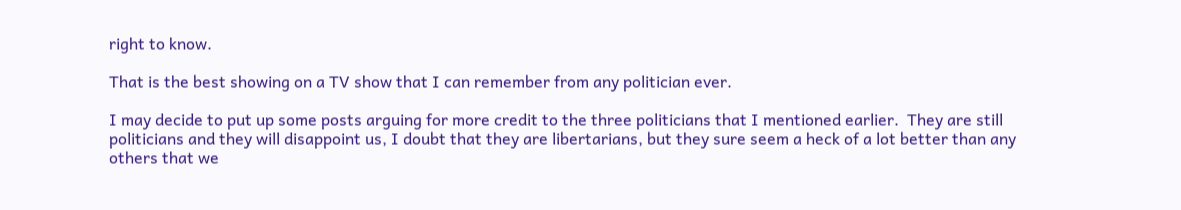right to know.

That is the best showing on a TV show that I can remember from any politician ever.

I may decide to put up some posts arguing for more credit to the three politicians that I mentioned earlier.  They are still politicians and they will disappoint us, I doubt that they are libertarians, but they sure seem a heck of a lot better than any others that we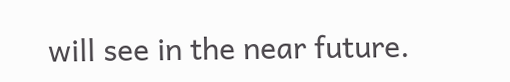will see in the near future.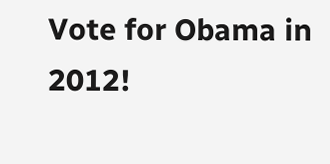Vote for Obama in 2012!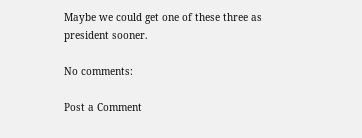Maybe we could get one of these three as president sooner.

No comments:

Post a Comment